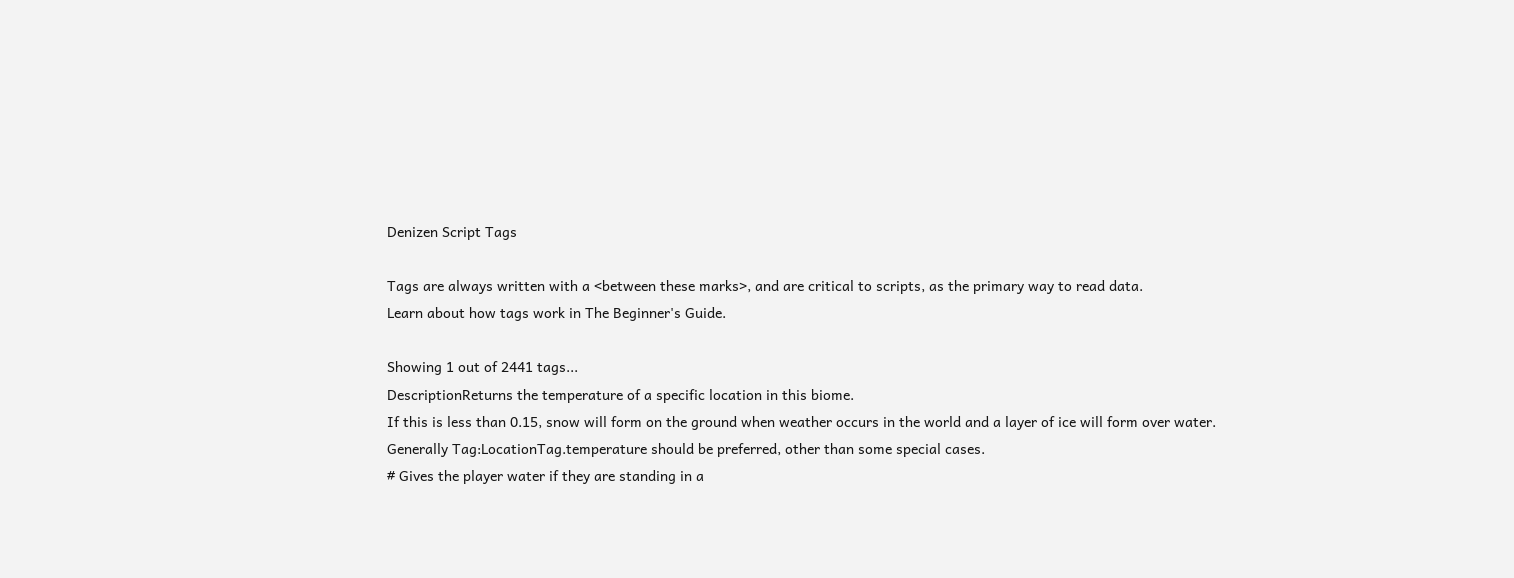Denizen Script Tags

Tags are always written with a <between these marks>, and are critical to scripts, as the primary way to read data.
Learn about how tags work in The Beginner's Guide.

Showing 1 out of 2441 tags...
DescriptionReturns the temperature of a specific location in this biome.
If this is less than 0.15, snow will form on the ground when weather occurs in the world and a layer of ice will form over water.
Generally Tag:LocationTag.temperature should be preferred, other than some special cases.
# Gives the player water if they are standing in a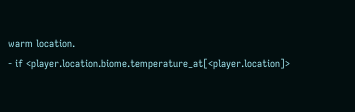warm location.
- if <player.location.biome.temperature_at[<player.location]>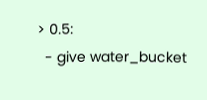> 0.5:
  - give water_bucket